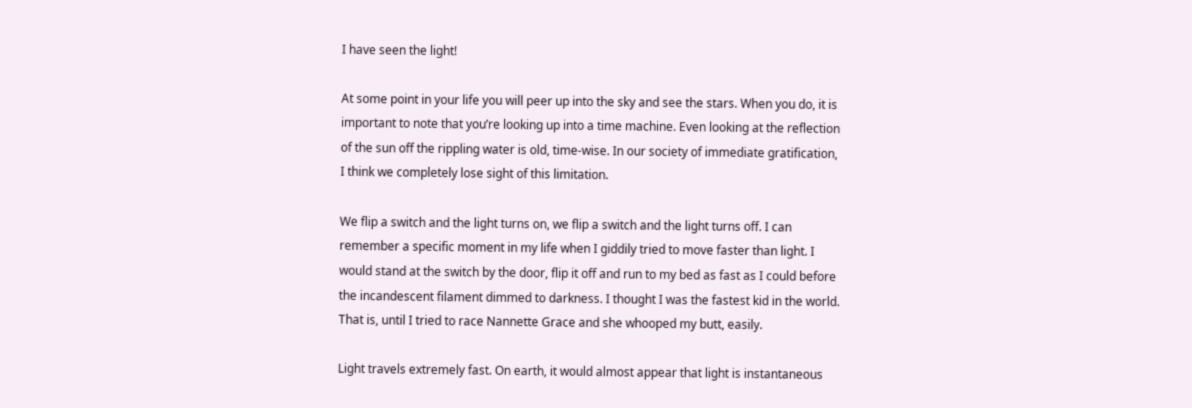I have seen the light!

At some point in your life you will peer up into the sky and see the stars. When you do, it is important to note that you’re looking up into a time machine. Even looking at the reflection of the sun off the rippling water is old, time-wise. In our society of immediate gratification, I think we completely lose sight of this limitation.

We flip a switch and the light turns on, we flip a switch and the light turns off. I can remember a specific moment in my life when I giddily tried to move faster than light. I would stand at the switch by the door, flip it off and run to my bed as fast as I could before the incandescent filament dimmed to darkness. I thought I was the fastest kid in the world. That is, until I tried to race Nannette Grace and she whooped my butt, easily.

Light travels extremely fast. On earth, it would almost appear that light is instantaneous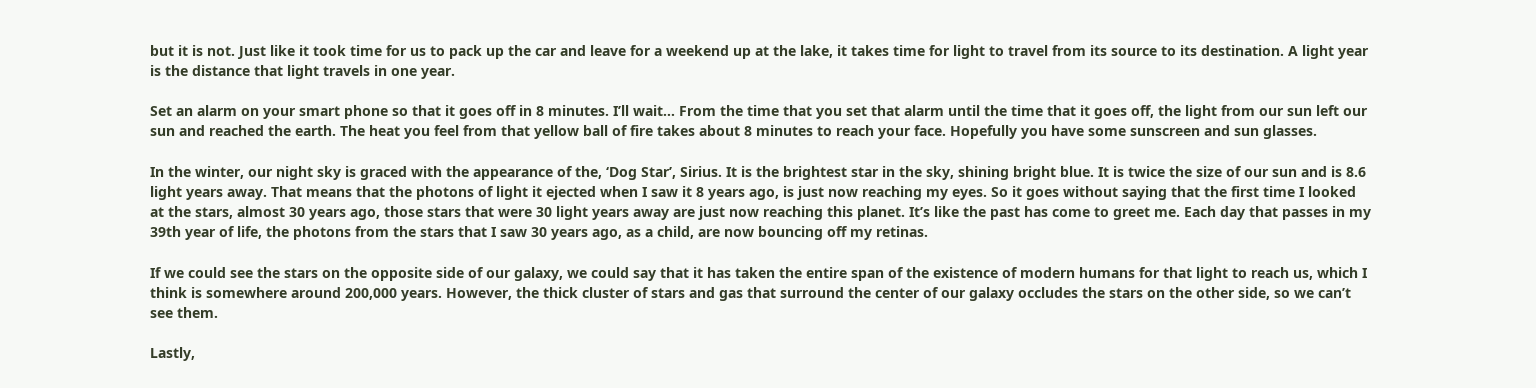but it is not. Just like it took time for us to pack up the car and leave for a weekend up at the lake, it takes time for light to travel from its source to its destination. A light year is the distance that light travels in one year.

Set an alarm on your smart phone so that it goes off in 8 minutes. I’ll wait… From the time that you set that alarm until the time that it goes off, the light from our sun left our sun and reached the earth. The heat you feel from that yellow ball of fire takes about 8 minutes to reach your face. Hopefully you have some sunscreen and sun glasses.

In the winter, our night sky is graced with the appearance of the, ‘Dog Star’, Sirius. It is the brightest star in the sky, shining bright blue. It is twice the size of our sun and is 8.6 light years away. That means that the photons of light it ejected when I saw it 8 years ago, is just now reaching my eyes. So it goes without saying that the first time I looked at the stars, almost 30 years ago, those stars that were 30 light years away are just now reaching this planet. It’s like the past has come to greet me. Each day that passes in my 39th year of life, the photons from the stars that I saw 30 years ago, as a child, are now bouncing off my retinas.

If we could see the stars on the opposite side of our galaxy, we could say that it has taken the entire span of the existence of modern humans for that light to reach us, which I think is somewhere around 200,000 years. However, the thick cluster of stars and gas that surround the center of our galaxy occludes the stars on the other side, so we can’t see them.

Lastly,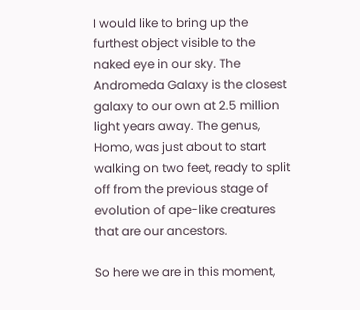I would like to bring up the furthest object visible to the naked eye in our sky. The Andromeda Galaxy is the closest galaxy to our own at 2.5 million light years away. The genus, Homo, was just about to start walking on two feet, ready to split off from the previous stage of evolution of ape-like creatures that are our ancestors.

So here we are in this moment,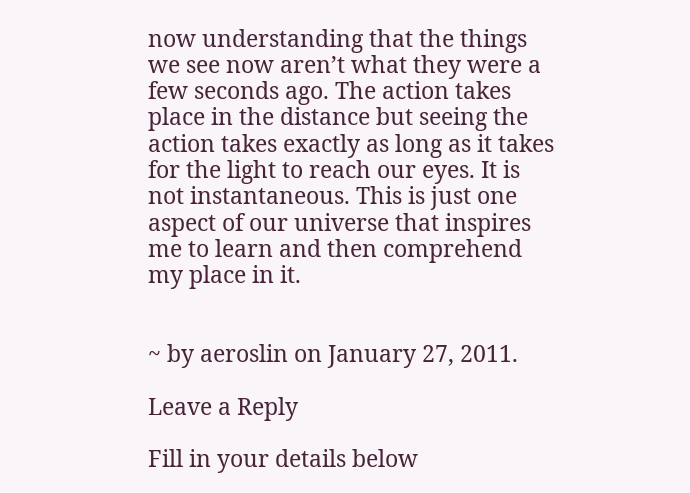now understanding that the things we see now aren’t what they were a few seconds ago. The action takes place in the distance but seeing the action takes exactly as long as it takes for the light to reach our eyes. It is not instantaneous. This is just one aspect of our universe that inspires me to learn and then comprehend my place in it.


~ by aeroslin on January 27, 2011.

Leave a Reply

Fill in your details below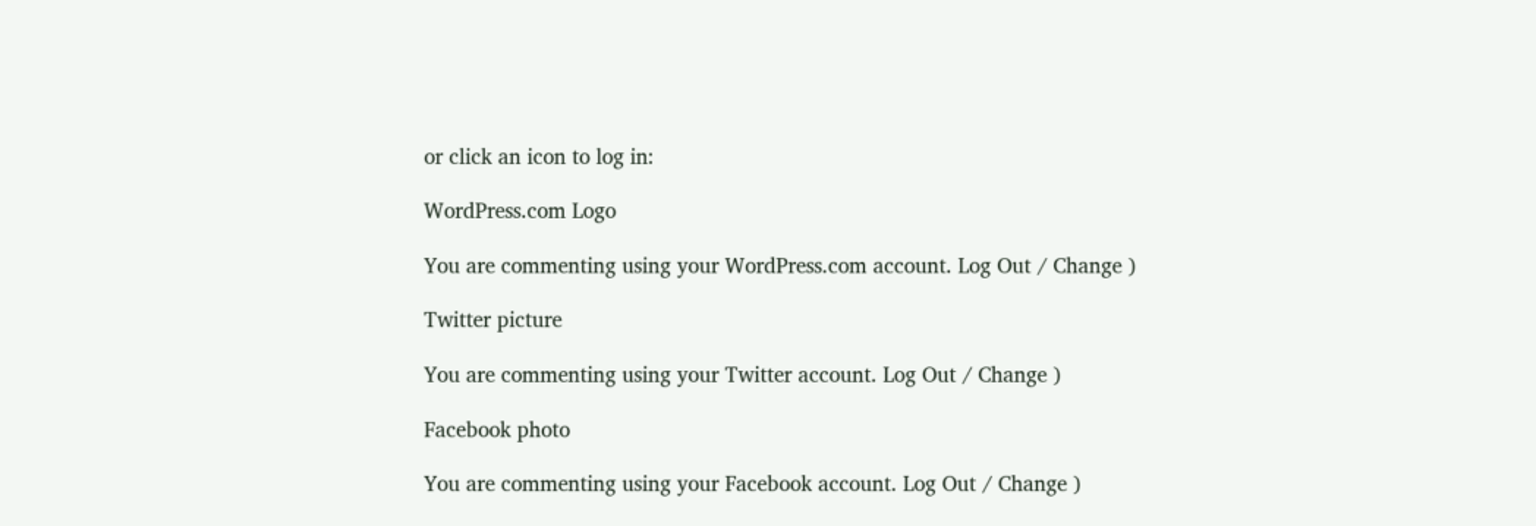or click an icon to log in:

WordPress.com Logo

You are commenting using your WordPress.com account. Log Out / Change )

Twitter picture

You are commenting using your Twitter account. Log Out / Change )

Facebook photo

You are commenting using your Facebook account. Log Out / Change )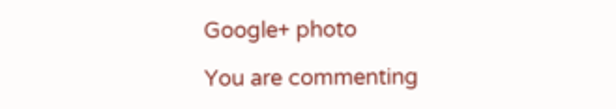Google+ photo

You are commenting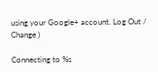using your Google+ account. Log Out / Change )

Connecting to %s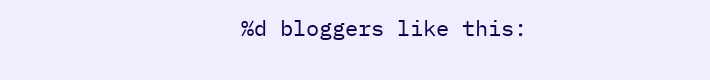%d bloggers like this: